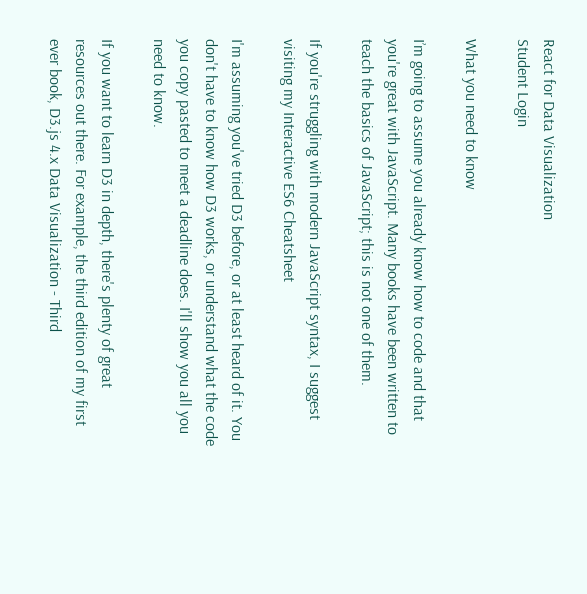React for Data Visualization
Student Login

What you need to know

I’m going to assume you already know how to code and that you're great with JavaScript. Many books have been written to teach the basics of JavaScript; this is not one of them.

If you're struggling with modern JavaScript syntax, I suggest visiting my Interactive ES6 Cheatsheet

I'm assuming you've tried D3 before, or at least heard of it. You don't have to know how D3 works, or understand what the code you copy pasted to meet a deadline does. I'll show you all you need to know.

If you want to learn D3 in depth, there's plenty of great resources out there. For example, the third edition of my first ever book, D3.js 4.x Data Visualization - Third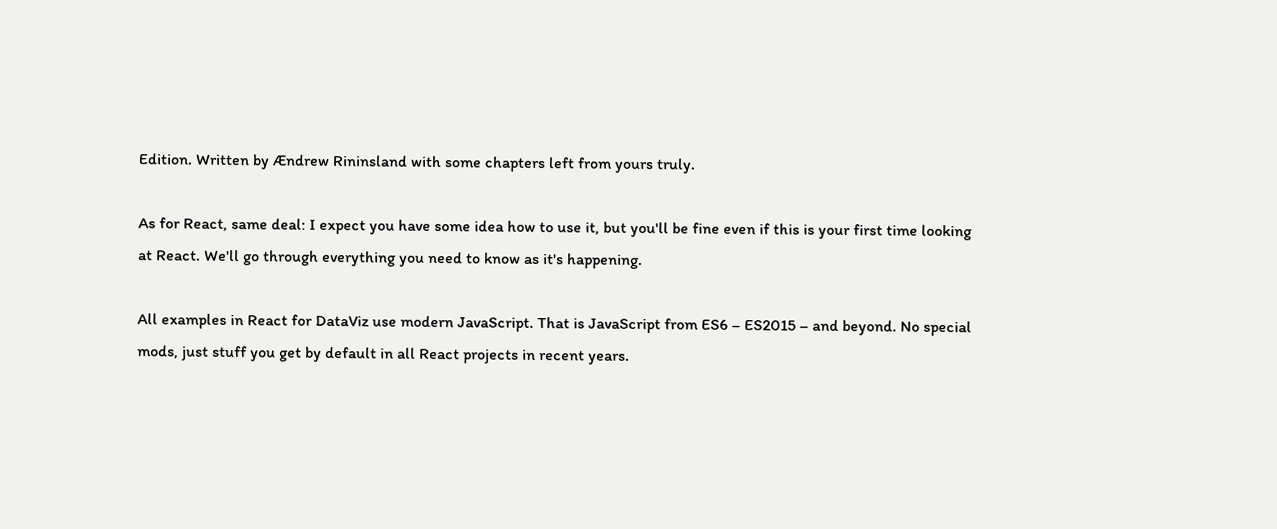Edition. Written by Ændrew Rininsland with some chapters left from yours truly.

As for React, same deal: I expect you have some idea how to use it, but you'll be fine even if this is your first time looking at React. We'll go through everything you need to know as it's happening.

All examples in React for DataViz use modern JavaScript. That is JavaScript from ES6 – ES2015 – and beyond. No special mods, just stuff you get by default in all React projects in recent years.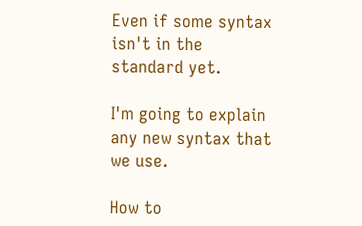Even if some syntax isn't in the standard yet.

I'm going to explain any new syntax that we use.

How to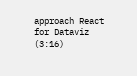approach React for Dataviz (3:16)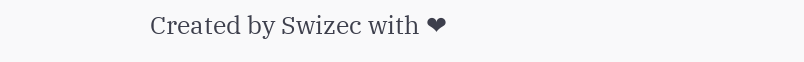Created by Swizec with ❤